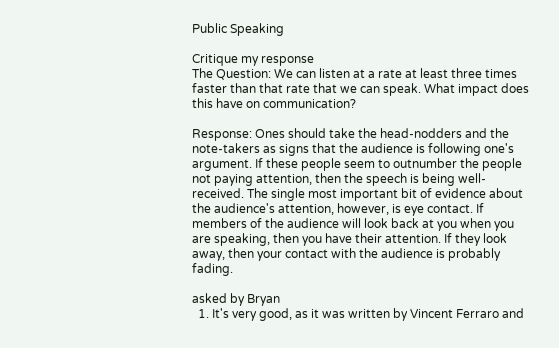Public Speaking

Critique my response
The Question: We can listen at a rate at least three times faster than that rate that we can speak. What impact does this have on communication?

Response: Ones should take the head-nodders and the note-takers as signs that the audience is following one's argument. If these people seem to outnumber the people not paying attention, then the speech is being well-received. The single most important bit of evidence about the audience's attention, however, is eye contact. If members of the audience will look back at you when you are speaking, then you have their attention. If they look away, then your contact with the audience is probably fading.

asked by Bryan
  1. It's very good, as it was written by Vincent Ferraro and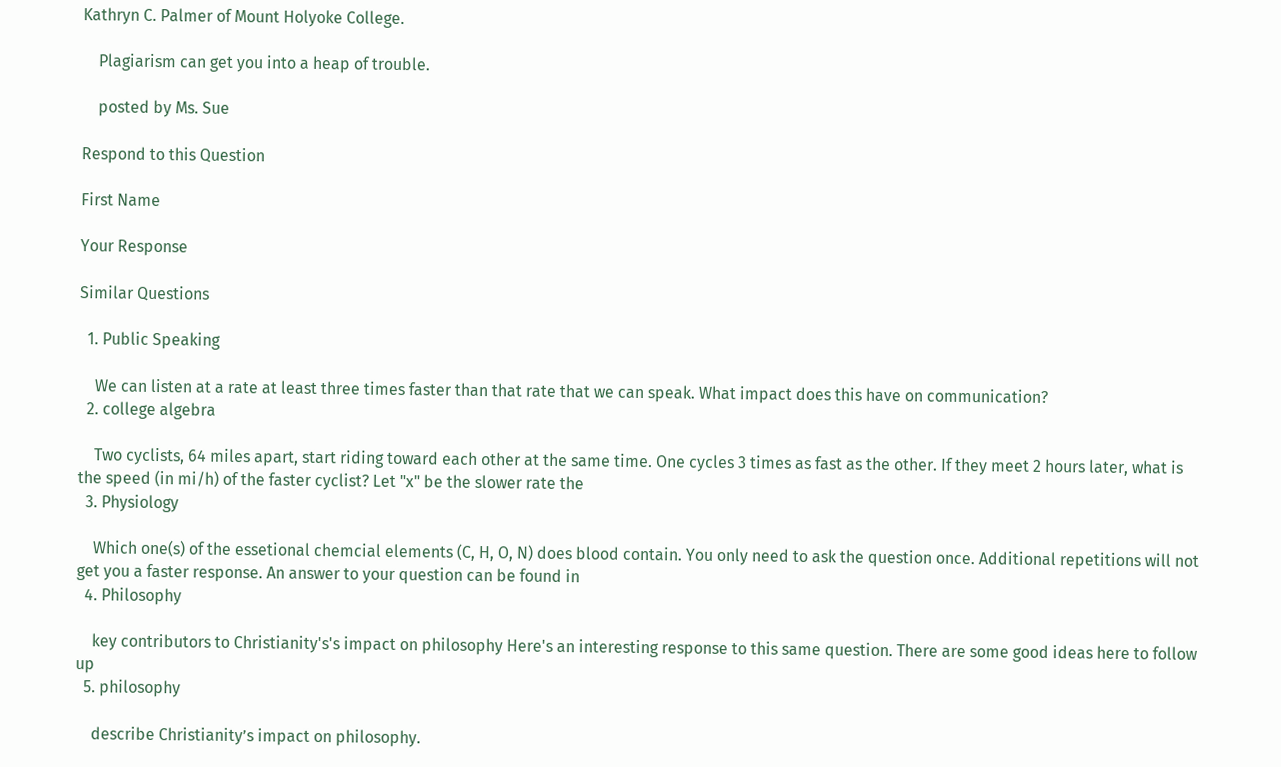Kathryn C. Palmer of Mount Holyoke College.

    Plagiarism can get you into a heap of trouble.

    posted by Ms. Sue

Respond to this Question

First Name

Your Response

Similar Questions

  1. Public Speaking

    We can listen at a rate at least three times faster than that rate that we can speak. What impact does this have on communication?
  2. college algebra

    Two cyclists, 64 miles apart, start riding toward each other at the same time. One cycles 3 times as fast as the other. If they meet 2 hours later, what is the speed (in mi/h) of the faster cyclist? Let "x" be the slower rate the
  3. Physiology

    Which one(s) of the essetional chemcial elements (C, H, O, N) does blood contain. You only need to ask the question once. Additional repetitions will not get you a faster response. An answer to your question can be found in
  4. Philosophy

    key contributors to Christianity's's impact on philosophy Here's an interesting response to this same question. There are some good ideas here to follow up
  5. philosophy

    describe Christianity’s impact on philosophy.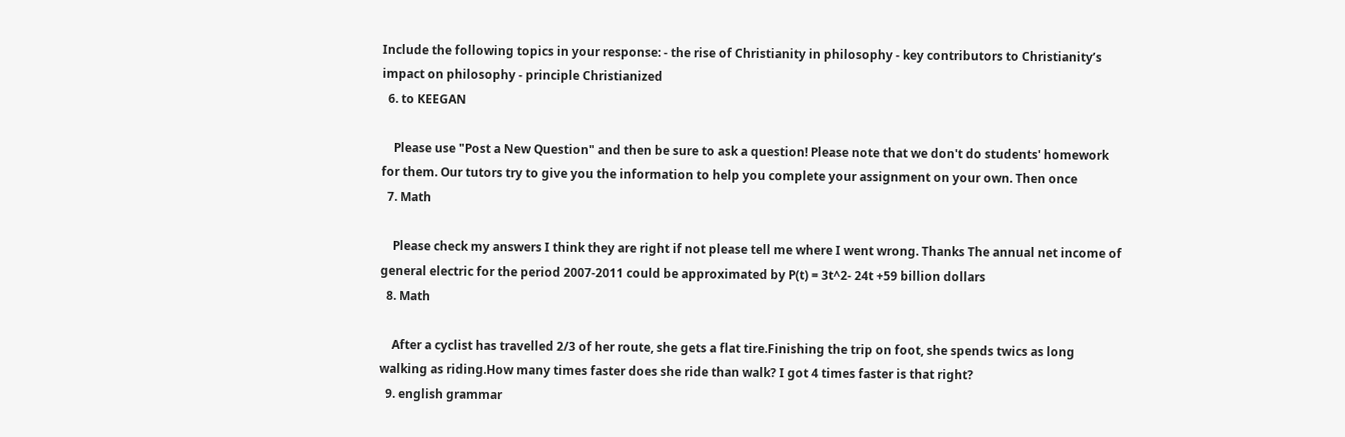Include the following topics in your response: - the rise of Christianity in philosophy - key contributors to Christianity’s impact on philosophy - principle Christianized
  6. to KEEGAN

    Please use "Post a New Question" and then be sure to ask a question! Please note that we don't do students' homework for them. Our tutors try to give you the information to help you complete your assignment on your own. Then once
  7. Math

    Please check my answers I think they are right if not please tell me where I went wrong. Thanks The annual net income of general electric for the period 2007-2011 could be approximated by P(t) = 3t^2- 24t +59 billion dollars
  8. Math

    After a cyclist has travelled 2/3 of her route, she gets a flat tire.Finishing the trip on foot, she spends twics as long walking as riding.How many times faster does she ride than walk? I got 4 times faster is that right?
  9. english grammar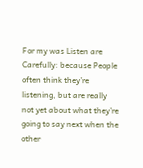For my was Listen are Carefully: because People often think they’re listening, but are really not yet about what they’re going to say next when the other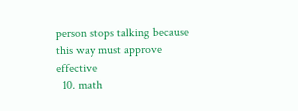person stops talking because this way must approve effective
  10. math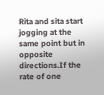Rita and sita start jogging at the same point but in opposite directions.If the rate of one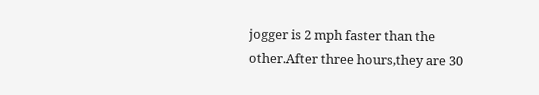jogger is 2 mph faster than the other.After three hours,they are 30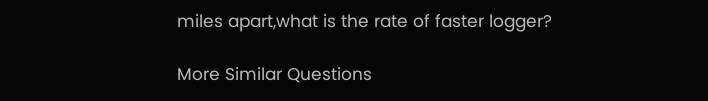miles apart,what is the rate of faster logger?

More Similar Questions